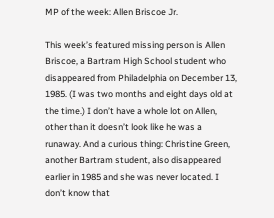MP of the week: Allen Briscoe Jr.

This week’s featured missing person is Allen Briscoe, a Bartram High School student who disappeared from Philadelphia on December 13, 1985. (I was two months and eight days old at the time.) I don’t have a whole lot on Allen, other than it doesn’t look like he was a runaway. And a curious thing: Christine Green, another Bartram student, also disappeared earlier in 1985 and she was never located. I don’t know that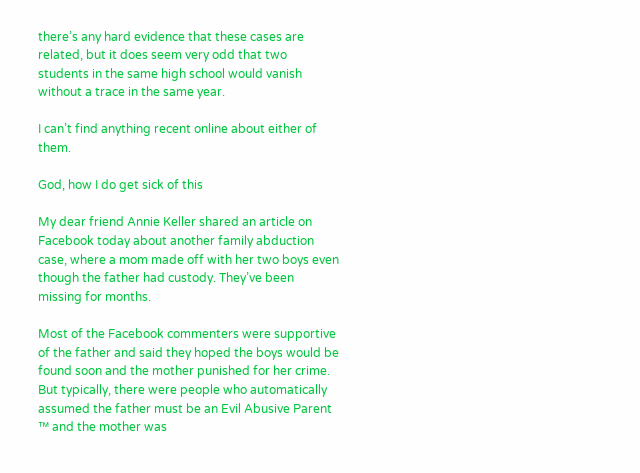there’s any hard evidence that these cases are related, but it does seem very odd that two students in the same high school would vanish without a trace in the same year.

I can’t find anything recent online about either of them.

God, how I do get sick of this

My dear friend Annie Keller shared an article on Facebook today about another family abduction case, where a mom made off with her two boys even though the father had custody. They’ve been missing for months.

Most of the Facebook commenters were supportive of the father and said they hoped the boys would be found soon and the mother punished for her crime. But typically, there were people who automatically assumed the father must be an Evil Abusive Parent ™ and the mother was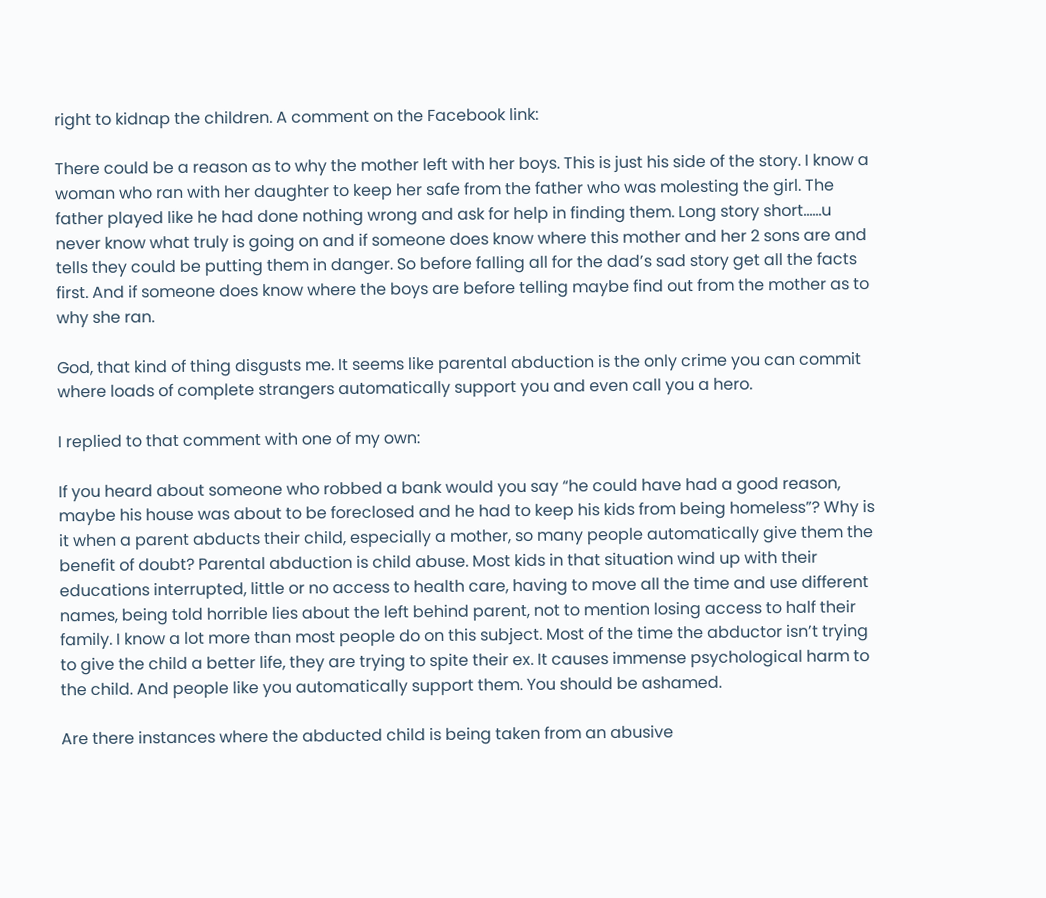right to kidnap the children. A comment on the Facebook link:

There could be a reason as to why the mother left with her boys. This is just his side of the story. I know a woman who ran with her daughter to keep her safe from the father who was molesting the girl. The father played like he had done nothing wrong and ask for help in finding them. Long story short……u never know what truly is going on and if someone does know where this mother and her 2 sons are and tells they could be putting them in danger. So before falling all for the dad’s sad story get all the facts first. And if someone does know where the boys are before telling maybe find out from the mother as to why she ran.

God, that kind of thing disgusts me. It seems like parental abduction is the only crime you can commit where loads of complete strangers automatically support you and even call you a hero.

I replied to that comment with one of my own:

If you heard about someone who robbed a bank would you say “he could have had a good reason, maybe his house was about to be foreclosed and he had to keep his kids from being homeless”? Why is it when a parent abducts their child, especially a mother, so many people automatically give them the benefit of doubt? Parental abduction is child abuse. Most kids in that situation wind up with their educations interrupted, little or no access to health care, having to move all the time and use different names, being told horrible lies about the left behind parent, not to mention losing access to half their family. I know a lot more than most people do on this subject. Most of the time the abductor isn’t trying to give the child a better life, they are trying to spite their ex. It causes immense psychological harm to the child. And people like you automatically support them. You should be ashamed.

Are there instances where the abducted child is being taken from an abusive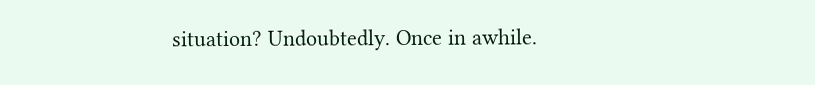situation? Undoubtedly. Once in awhile.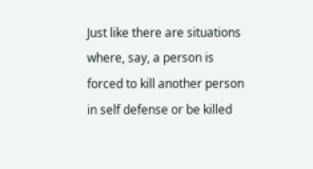Just like there are situations where, say, a person is forced to kill another person in self defense or be killed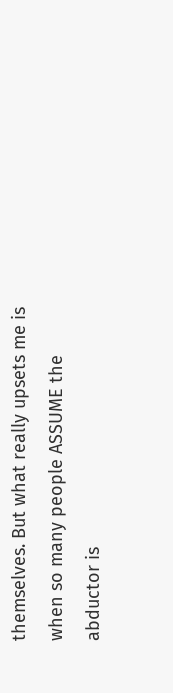themselves. But what really upsets me is when so many people ASSUME the abductor is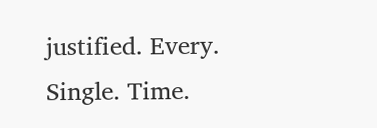justified. Every. Single. Time.